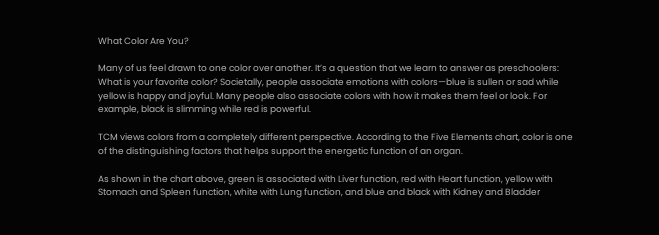What Color Are You?

Many of us feel drawn to one color over another. It’s a question that we learn to answer as preschoolers: What is your favorite color? Societally, people associate emotions with colors—blue is sullen or sad while yellow is happy and joyful. Many people also associate colors with how it makes them feel or look. For example, black is slimming while red is powerful.

TCM views colors from a completely different perspective. According to the Five Elements chart, color is one of the distinguishing factors that helps support the energetic function of an organ.

As shown in the chart above, green is associated with Liver function, red with Heart function, yellow with Stomach and Spleen function, white with Lung function, and blue and black with Kidney and Bladder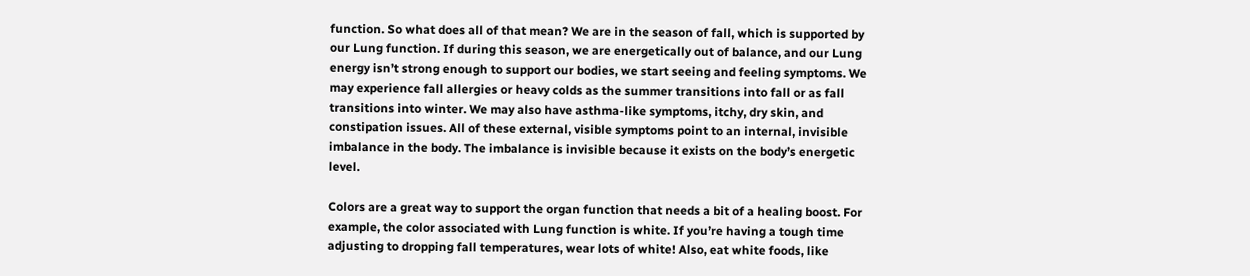function. So what does all of that mean? We are in the season of fall, which is supported by our Lung function. If during this season, we are energetically out of balance, and our Lung energy isn’t strong enough to support our bodies, we start seeing and feeling symptoms. We may experience fall allergies or heavy colds as the summer transitions into fall or as fall transitions into winter. We may also have asthma-like symptoms, itchy, dry skin, and constipation issues. All of these external, visible symptoms point to an internal, invisible imbalance in the body. The imbalance is invisible because it exists on the body’s energetic level.

Colors are a great way to support the organ function that needs a bit of a healing boost. For example, the color associated with Lung function is white. If you’re having a tough time adjusting to dropping fall temperatures, wear lots of white! Also, eat white foods, like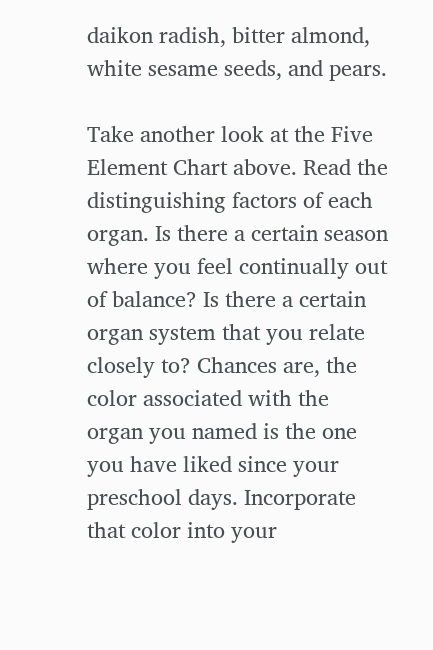daikon radish, bitter almond, white sesame seeds, and pears.

Take another look at the Five Element Chart above. Read the distinguishing factors of each organ. Is there a certain season where you feel continually out of balance? Is there a certain organ system that you relate closely to? Chances are, the color associated with the organ you named is the one you have liked since your preschool days. Incorporate that color into your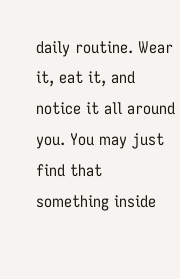daily routine. Wear it, eat it, and notice it all around you. You may just find that something inside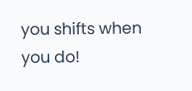you shifts when you do!